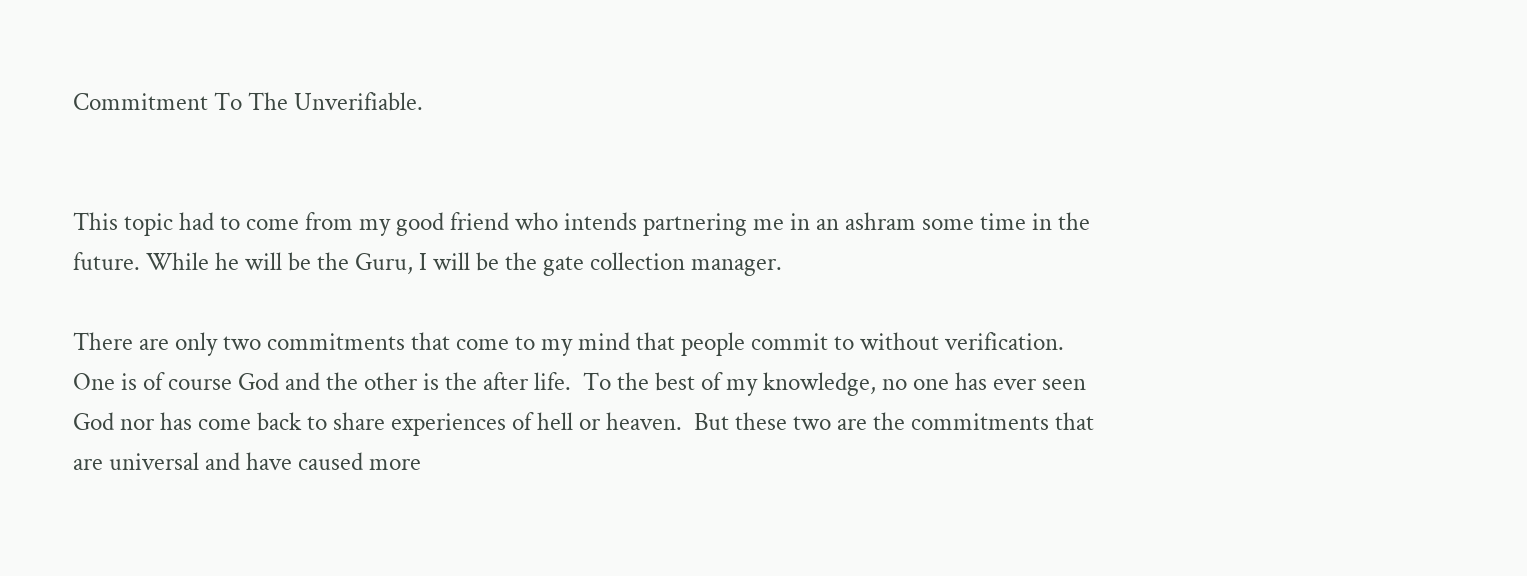Commitment To The Unverifiable.


This topic had to come from my good friend who intends partnering me in an ashram some time in the future. While he will be the Guru, I will be the gate collection manager.

There are only two commitments that come to my mind that people commit to without verification.  One is of course God and the other is the after life.  To the best of my knowledge, no one has ever seen God nor has come back to share experiences of hell or heaven.  But these two are the commitments that are universal and have caused more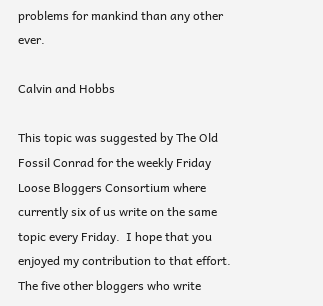problems for mankind than any other ever.

Calvin and Hobbs

This topic was suggested by The Old Fossil Conrad for the weekly Friday Loose Bloggers Consortium where currently six of us write on the same topic every Friday.  I hope that you enjoyed my contribution to that effort.  The five other bloggers who write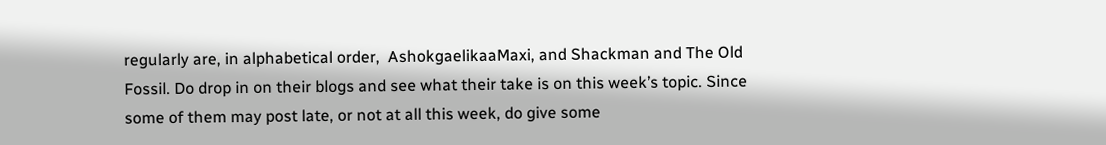regularly are, in alphabetical order,  AshokgaelikaaMaxi, and Shackman and The Old Fossil. Do drop in on their blogs and see what their take is on this week’s topic. Since some of them may post late, or not at all this week, do give some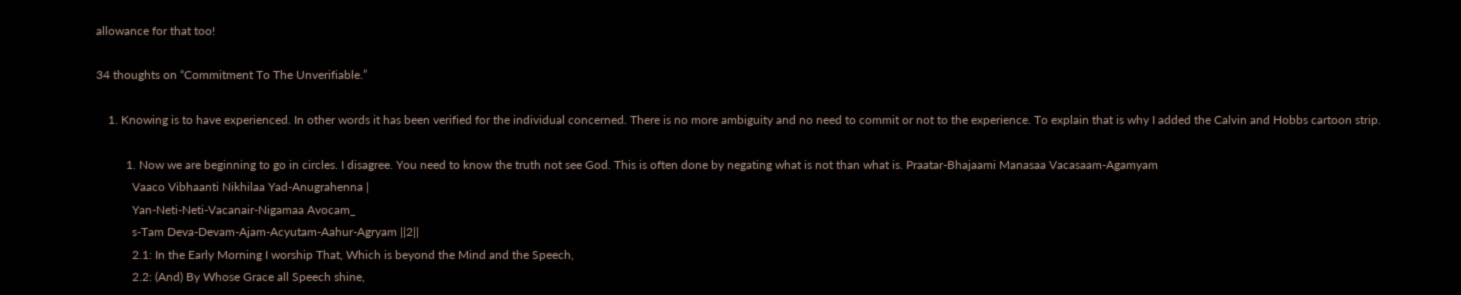allowance for that too!

34 thoughts on “Commitment To The Unverifiable.”

    1. Knowing is to have experienced. In other words it has been verified for the individual concerned. There is no more ambiguity and no need to commit or not to the experience. To explain that is why I added the Calvin and Hobbs cartoon strip.

          1. Now we are beginning to go in circles. I disagree. You need to know the truth not see God. This is often done by negating what is not than what is. Praatar-Bhajaami Manasaa Vacasaam-Agamyam
            Vaaco Vibhaanti Nikhilaa Yad-Anugrahenna |
            Yan-Neti-Neti-Vacanair-Nigamaa Avocam_
            s-Tam Deva-Devam-Ajam-Acyutam-Aahur-Agryam ||2||
            2.1: In the Early Morning I worship That, Which is beyond the Mind and the Speech,
            2.2: (And) By Whose Grace all Speech shine,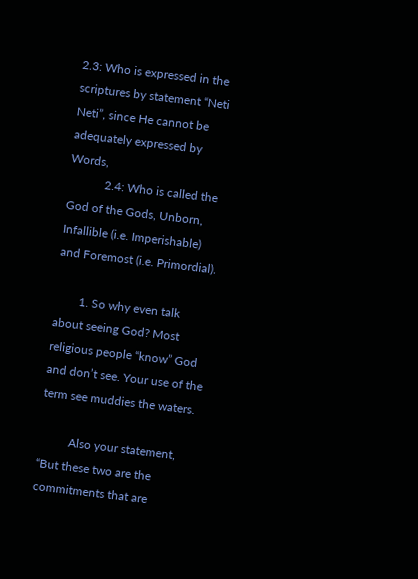2.3: Who is expressed in the scriptures by statement “Neti Neti”, since He cannot be adequately expressed by Words,
            2.4: Who is called the God of the Gods, Unborn, Infallible (i.e. Imperishable) and Foremost (i.e. Primordial).

        1. So why even talk about seeing God? Most religious people “know” God and don’t see. Your use of the term see muddies the waters.

          Also your statement, “But these two are the commitments that are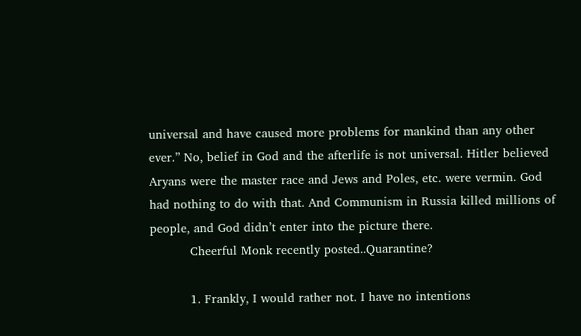universal and have caused more problems for mankind than any other ever.” No, belief in God and the afterlife is not universal. Hitler believed Aryans were the master race and Jews and Poles, etc. were vermin. God had nothing to do with that. And Communism in Russia killed millions of people, and God didn’t enter into the picture there.
          Cheerful Monk recently posted..Quarantine?

          1. Frankly, I would rather not. I have no intentions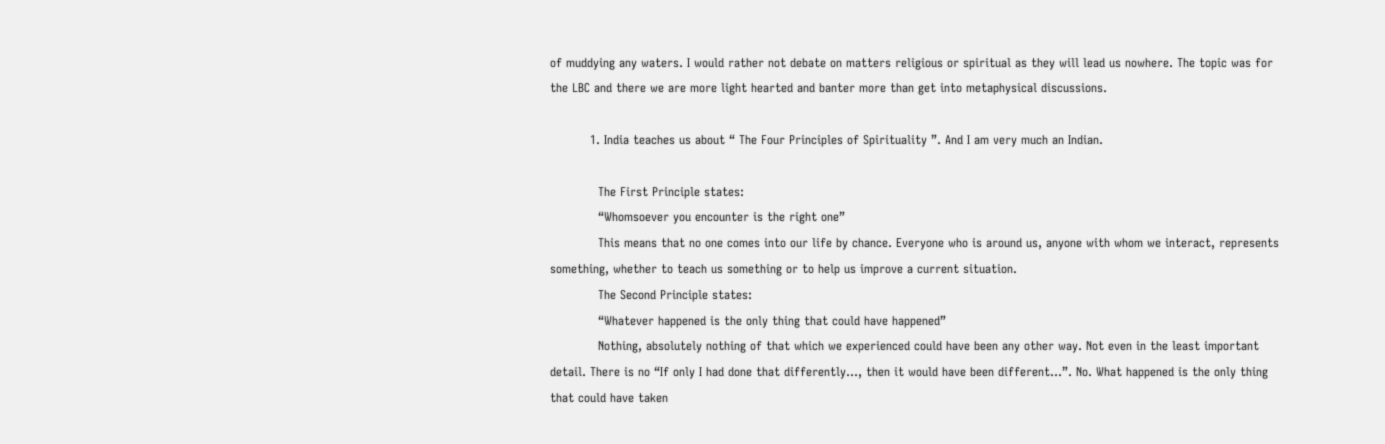of muddying any waters. I would rather not debate on matters religious or spiritual as they will lead us nowhere. The topic was for the LBC and there we are more light hearted and banter more than get into metaphysical discussions.

          1. India teaches us about “ The Four Principles of Spirituality ”. And I am very much an Indian.

            The First Principle states:
            “Whomsoever you encounter is the right one”
            This means that no one comes into our life by chance. Everyone who is around us, anyone with whom we interact, represents something, whether to teach us something or to help us improve a current situation.
            The Second Principle states:
            “Whatever happened is the only thing that could have happened”
            Nothing, absolutely nothing of that which we experienced could have been any other way. Not even in the least important detail. There is no “If only I had done that differently…, then it would have been different…”. No. What happened is the only thing that could have taken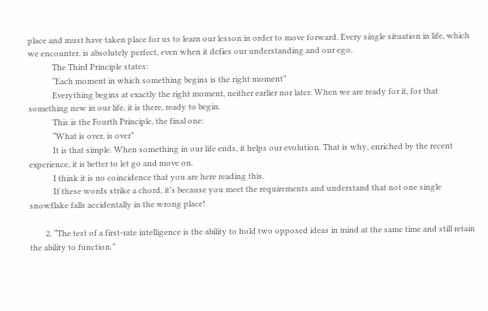place and must have taken place for us to learn our lesson in order to move forward. Every single situation in life, which we encounter, is absolutely perfect, even when it defies our understanding and our ego.
            The Third Principle states:
            “Each moment in which something begins is the right moment”
            Everything begins at exactly the right moment, neither earlier nor later. When we are ready for it, for that something new in our life, it is there, ready to begin.
            This is the Fourth Principle, the final one:
            “What is over, is over”
            It is that simple. When something in our life ends, it helps our evolution. That is why, enriched by the recent experience, it is better to let go and move on.
            I think it is no coincidence that you are here reading this.
            If these words strike a chord, it’s because you meet the requirements and understand that not one single snowflake falls accidentally in the wrong place!

        2. “The test of a first-rate intelligence is the ability to hold two opposed ideas in mind at the same time and still retain the ability to function.”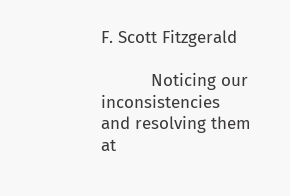F. Scott Fitzgerald

          Noticing our inconsistencies and resolving them at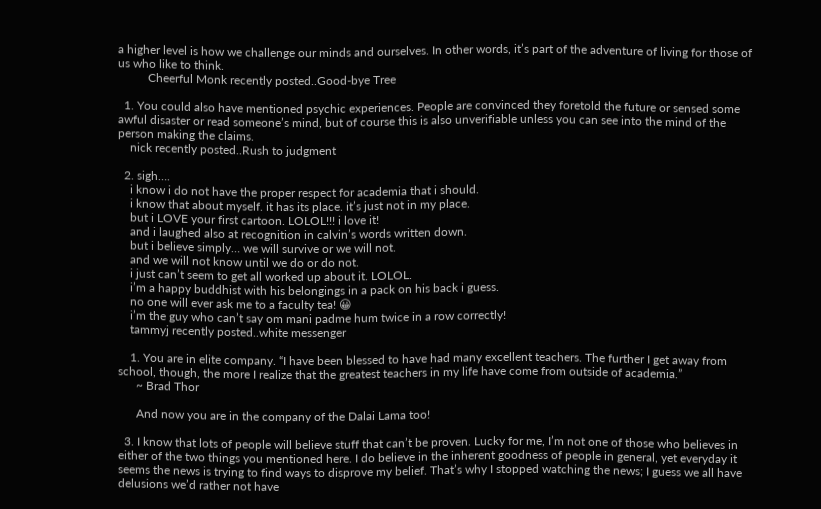a higher level is how we challenge our minds and ourselves. In other words, it’s part of the adventure of living for those of us who like to think.
          Cheerful Monk recently posted..Good-bye Tree

  1. You could also have mentioned psychic experiences. People are convinced they foretold the future or sensed some awful disaster or read someone’s mind, but of course this is also unverifiable unless you can see into the mind of the person making the claims.
    nick recently posted..Rush to judgment

  2. sigh….
    i know i do not have the proper respect for academia that i should.
    i know that about myself. it has its place. it’s just not in my place.
    but i LOVE your first cartoon. LOLOL!!! i love it!
    and i laughed also at recognition in calvin’s words written down.
    but i believe simply… we will survive or we will not.
    and we will not know until we do or do not.
    i just can’t seem to get all worked up about it. LOLOL.
    i’m a happy buddhist with his belongings in a pack on his back i guess.
    no one will ever ask me to a faculty tea! 😀
    i’m the guy who can’t say om mani padme hum twice in a row correctly!
    tammyj recently posted..white messenger

    1. You are in elite company. “I have been blessed to have had many excellent teachers. The further I get away from school, though, the more I realize that the greatest teachers in my life have come from outside of academia.”
      ~ Brad Thor

      And now you are in the company of the Dalai Lama too!

  3. I know that lots of people will believe stuff that can’t be proven. Lucky for me, I’m not one of those who believes in either of the two things you mentioned here. I do believe in the inherent goodness of people in general, yet everyday it seems the news is trying to find ways to disprove my belief. That’s why I stopped watching the news; I guess we all have delusions we’d rather not have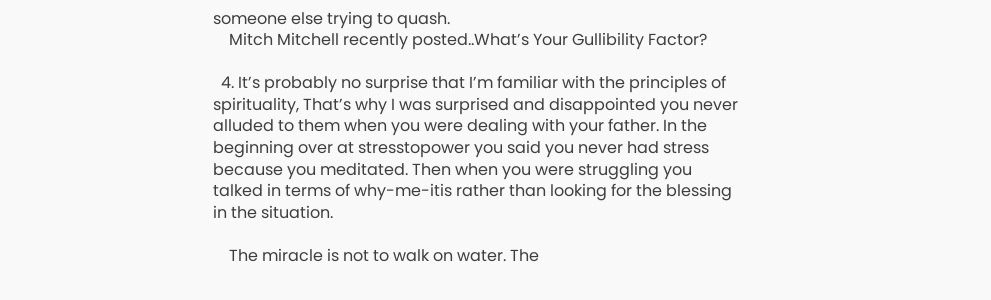someone else trying to quash.
    Mitch Mitchell recently posted..What’s Your Gullibility Factor?

  4. It’s probably no surprise that I’m familiar with the principles of spirituality, That’s why I was surprised and disappointed you never alluded to them when you were dealing with your father. In the beginning over at stresstopower you said you never had stress because you meditated. Then when you were struggling you talked in terms of why-me-itis rather than looking for the blessing in the situation.

    The miracle is not to walk on water. The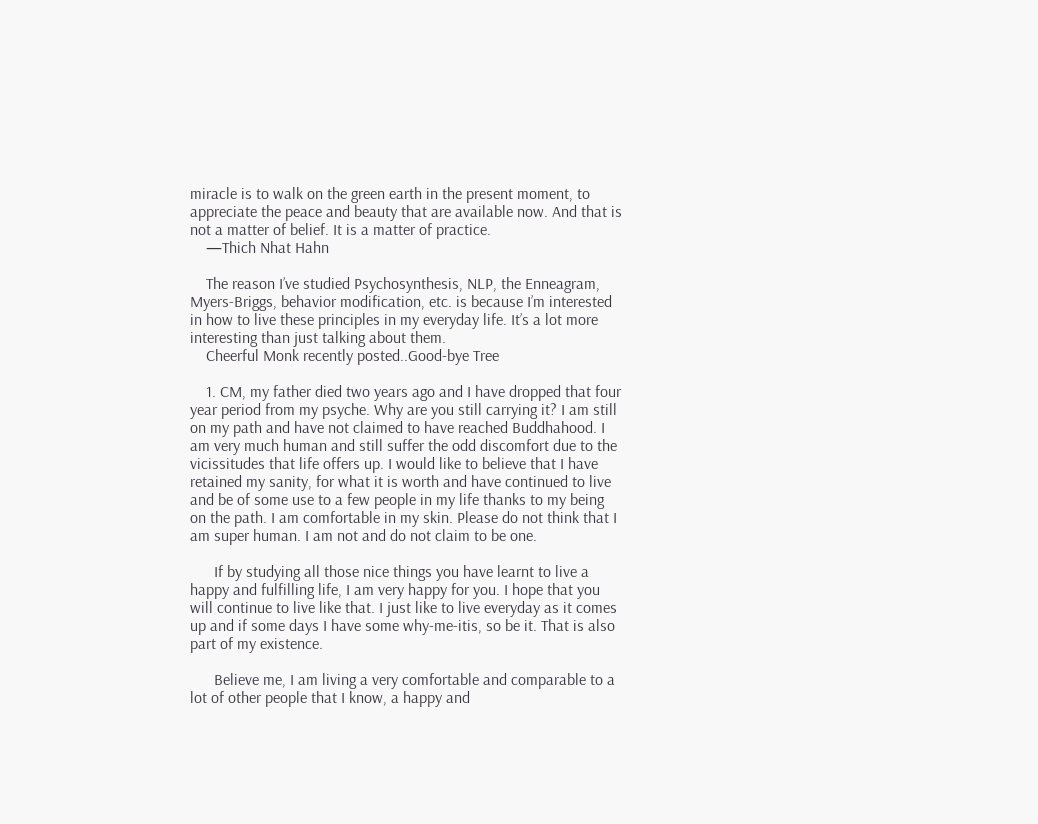miracle is to walk on the green earth in the present moment, to appreciate the peace and beauty that are available now. And that is not a matter of belief. It is a matter of practice.
    —Thich Nhat Hahn

    The reason I’ve studied Psychosynthesis, NLP, the Enneagram, Myers-Briggs, behavior modification, etc. is because I’m interested in how to live these principles in my everyday life. It’s a lot more interesting than just talking about them.
    Cheerful Monk recently posted..Good-bye Tree

    1. CM, my father died two years ago and I have dropped that four year period from my psyche. Why are you still carrying it? I am still on my path and have not claimed to have reached Buddhahood. I am very much human and still suffer the odd discomfort due to the vicissitudes that life offers up. I would like to believe that I have retained my sanity, for what it is worth and have continued to live and be of some use to a few people in my life thanks to my being on the path. I am comfortable in my skin. Please do not think that I am super human. I am not and do not claim to be one.

      If by studying all those nice things you have learnt to live a happy and fulfilling life, I am very happy for you. I hope that you will continue to live like that. I just like to live everyday as it comes up and if some days I have some why-me-itis, so be it. That is also part of my existence.

      Believe me, I am living a very comfortable and comparable to a lot of other people that I know, a happy and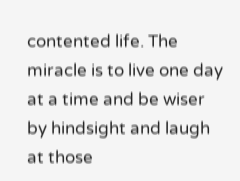contented life. The miracle is to live one day at a time and be wiser by hindsight and laugh at those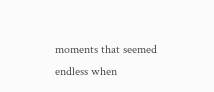moments that seemed endless when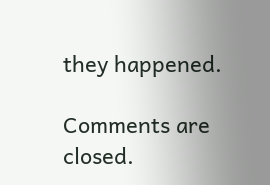they happened.

Comments are closed.